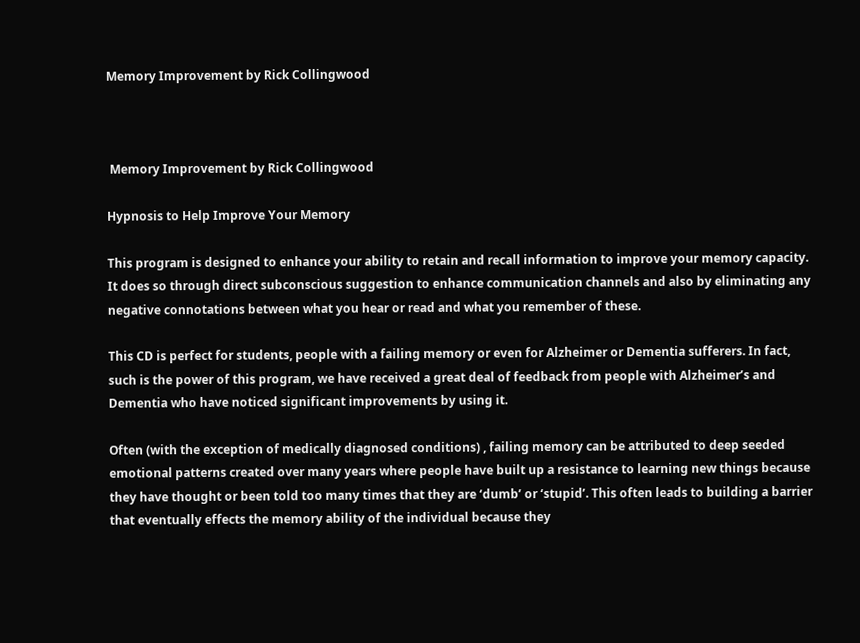Memory Improvement by Rick Collingwood



 Memory Improvement by Rick Collingwood

Hypnosis to Help Improve Your Memory

This program is designed to enhance your ability to retain and recall information to improve your memory capacity. It does so through direct subconscious suggestion to enhance communication channels and also by eliminating any negative connotations between what you hear or read and what you remember of these.

This CD is perfect for students, people with a failing memory or even for Alzheimer or Dementia sufferers. In fact, such is the power of this program, we have received a great deal of feedback from people with Alzheimer’s and Dementia who have noticed significant improvements by using it.

Often (with the exception of medically diagnosed conditions) , failing memory can be attributed to deep seeded emotional patterns created over many years where people have built up a resistance to learning new things because they have thought or been told too many times that they are ‘dumb’ or ‘stupid’. This often leads to building a barrier that eventually effects the memory ability of the individual because they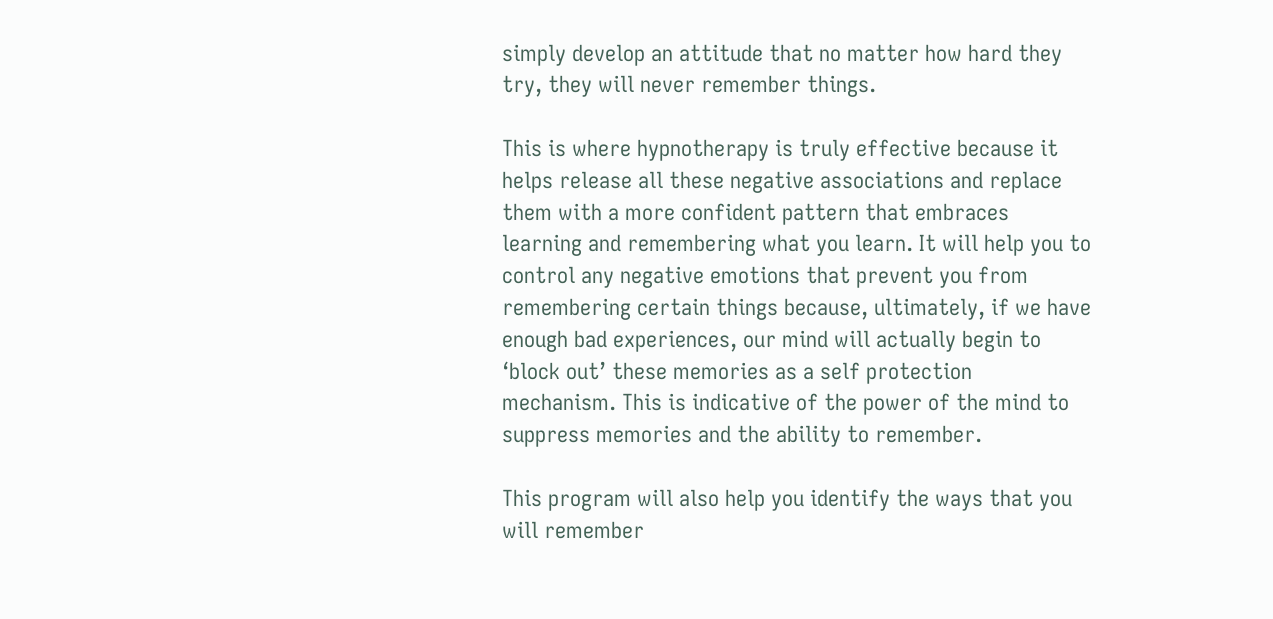simply develop an attitude that no matter how hard they try, they will never remember things.

This is where hypnotherapy is truly effective because it helps release all these negative associations and replace them with a more confident pattern that embraces learning and remembering what you learn. It will help you to control any negative emotions that prevent you from remembering certain things because, ultimately, if we have enough bad experiences, our mind will actually begin to ‘block out’ these memories as a self protection mechanism. This is indicative of the power of the mind to suppress memories and the ability to remember.

This program will also help you identify the ways that you will remember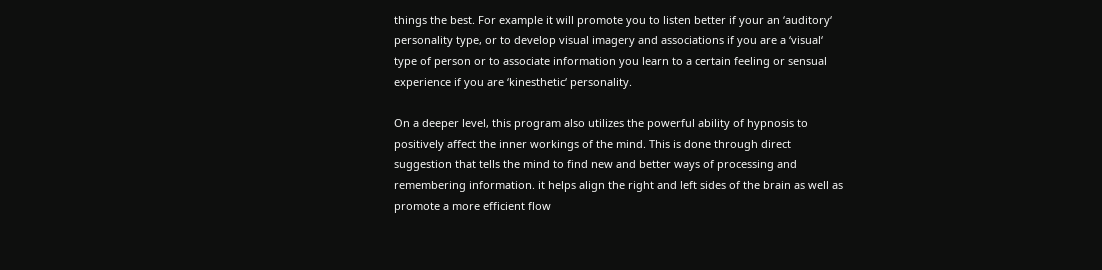things the best. For example it will promote you to listen better if your an ‘auditory‘ personality type, or to develop visual imagery and associations if you are a ‘visual‘ type of person or to associate information you learn to a certain feeling or sensual experience if you are ‘kinesthetic‘ personality.

On a deeper level, this program also utilizes the powerful ability of hypnosis to positively affect the inner workings of the mind. This is done through direct suggestion that tells the mind to find new and better ways of processing and remembering information. it helps align the right and left sides of the brain as well as promote a more efficient flow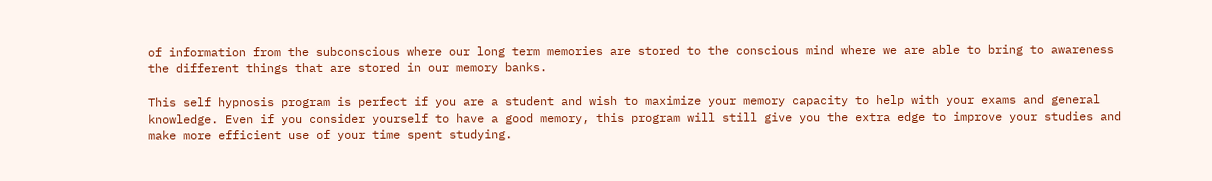of information from the subconscious where our long term memories are stored to the conscious mind where we are able to bring to awareness the different things that are stored in our memory banks.

This self hypnosis program is perfect if you are a student and wish to maximize your memory capacity to help with your exams and general knowledge. Even if you consider yourself to have a good memory, this program will still give you the extra edge to improve your studies and make more efficient use of your time spent studying.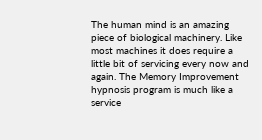The human mind is an amazing piece of biological machinery. Like most machines it does require a little bit of servicing every now and again. The Memory Improvement hypnosis program is much like a service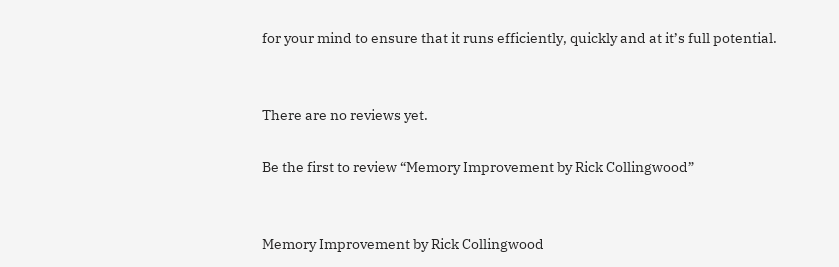for your mind to ensure that it runs efficiently, quickly and at it’s full potential.


There are no reviews yet.

Be the first to review “Memory Improvement by Rick Collingwood”


Memory Improvement by Rick Collingwood